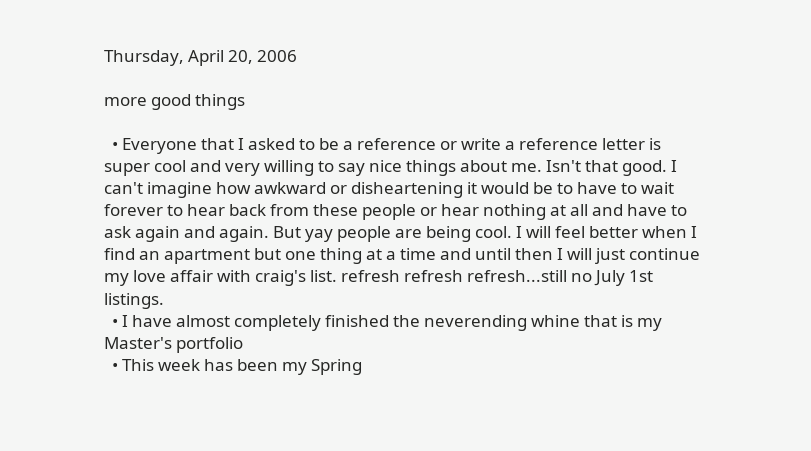Thursday, April 20, 2006

more good things

  • Everyone that I asked to be a reference or write a reference letter is super cool and very willing to say nice things about me. Isn't that good. I can't imagine how awkward or disheartening it would be to have to wait forever to hear back from these people or hear nothing at all and have to ask again and again. But yay people are being cool. I will feel better when I find an apartment but one thing at a time and until then I will just continue my love affair with craig's list. refresh refresh refresh...still no July 1st listings.
  • I have almost completely finished the neverending whine that is my Master's portfolio
  • This week has been my Spring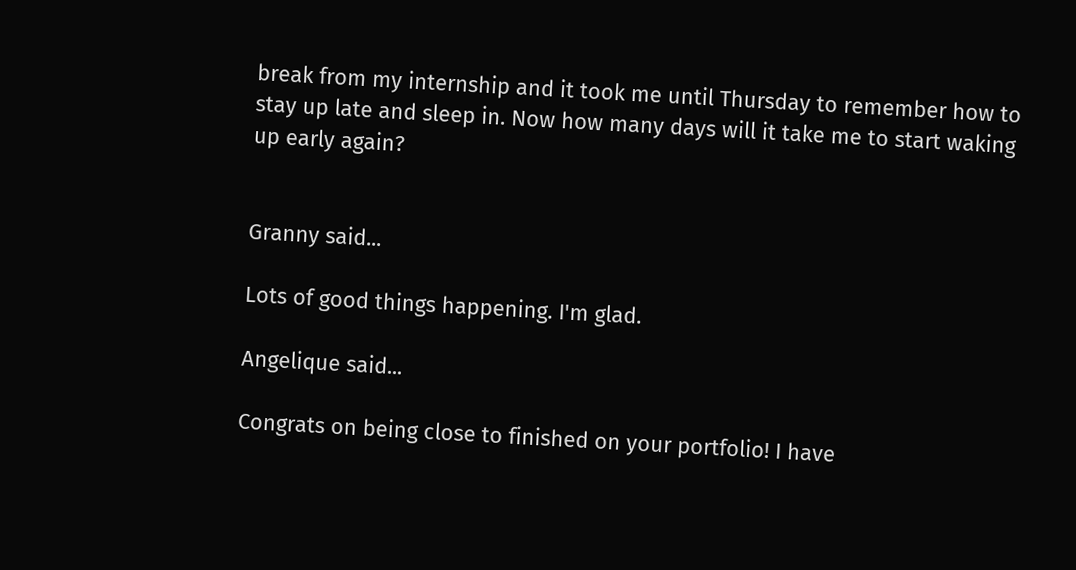break from my internship and it took me until Thursday to remember how to stay up late and sleep in. Now how many days will it take me to start waking up early again?


Granny said...

Lots of good things happening. I'm glad.

Angelique said...

Congrats on being close to finished on your portfolio! I have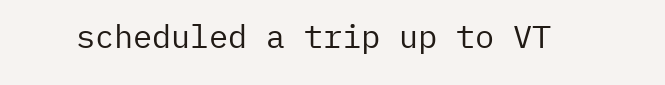scheduled a trip up to VT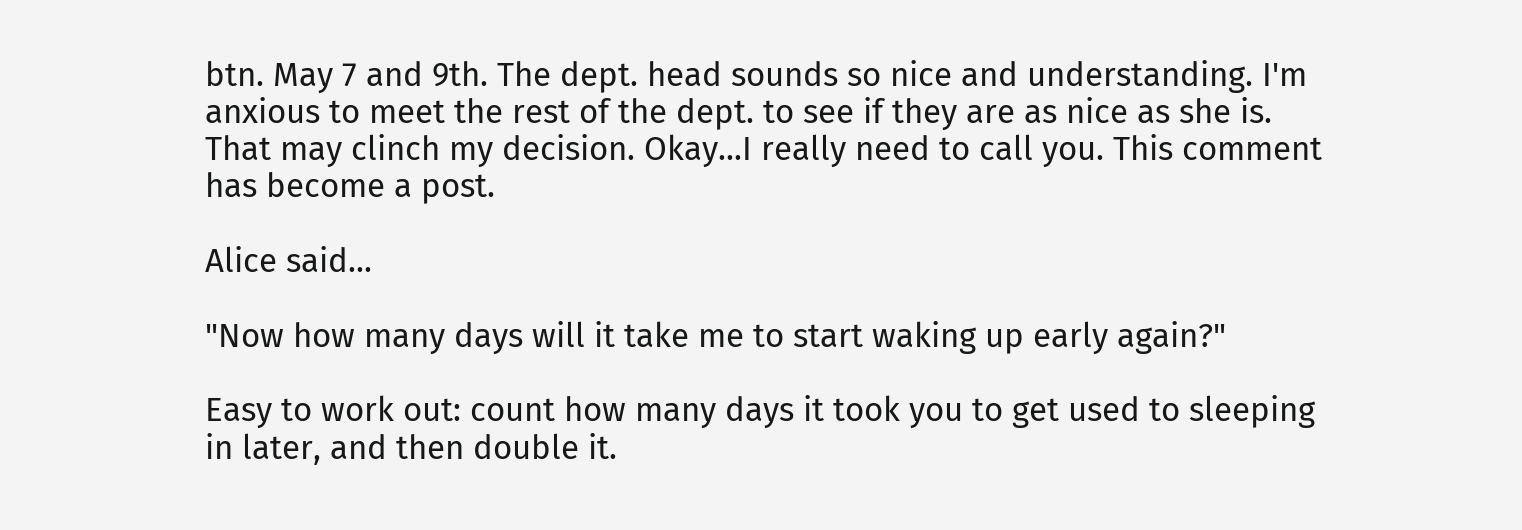btn. May 7 and 9th. The dept. head sounds so nice and understanding. I'm anxious to meet the rest of the dept. to see if they are as nice as she is. That may clinch my decision. Okay...I really need to call you. This comment has become a post.

Alice said...

"Now how many days will it take me to start waking up early again?"

Easy to work out: count how many days it took you to get used to sleeping in later, and then double it.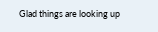Glad things are looking up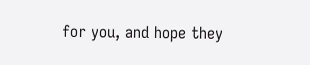for you, and hope they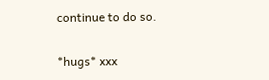continue to do so.

*hugs* xxx